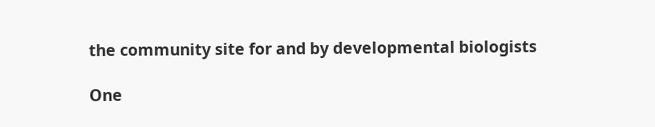the community site for and by developmental biologists

One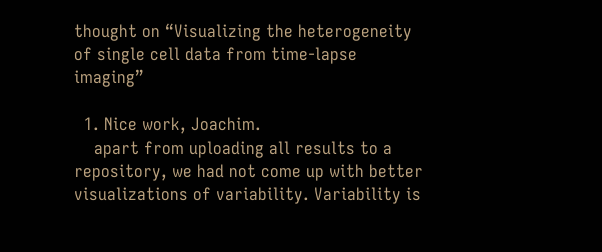thought on “Visualizing the heterogeneity of single cell data from time-lapse imaging”

  1. Nice work, Joachim.
    apart from uploading all results to a repository, we had not come up with better visualizations of variability. Variability is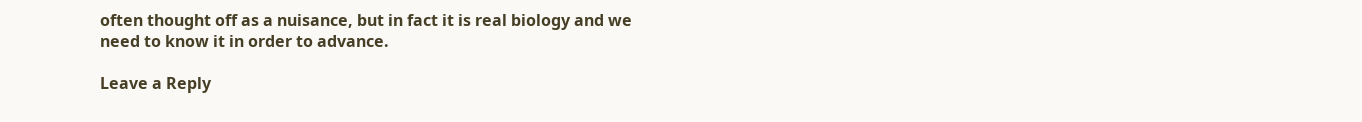often thought off as a nuisance, but in fact it is real biology and we need to know it in order to advance.

Leave a Reply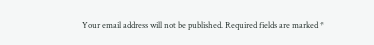Your email address will not be published. Required fields are marked *